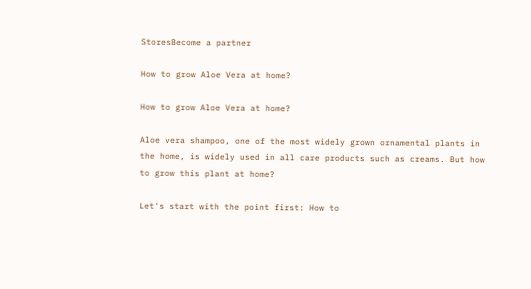StoresBecome a partner

How to grow Aloe Vera at home?

How to grow Aloe Vera at home?

Aloe vera shampoo, one of the most widely grown ornamental plants in the home, is widely used in all care products such as creams. But how to grow this plant at home?

Let's start with the point first: How to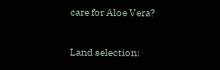care for Aloe Vera?

Land selection: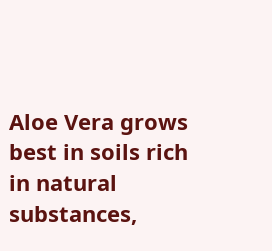Aloe Vera grows best in soils rich in natural substances,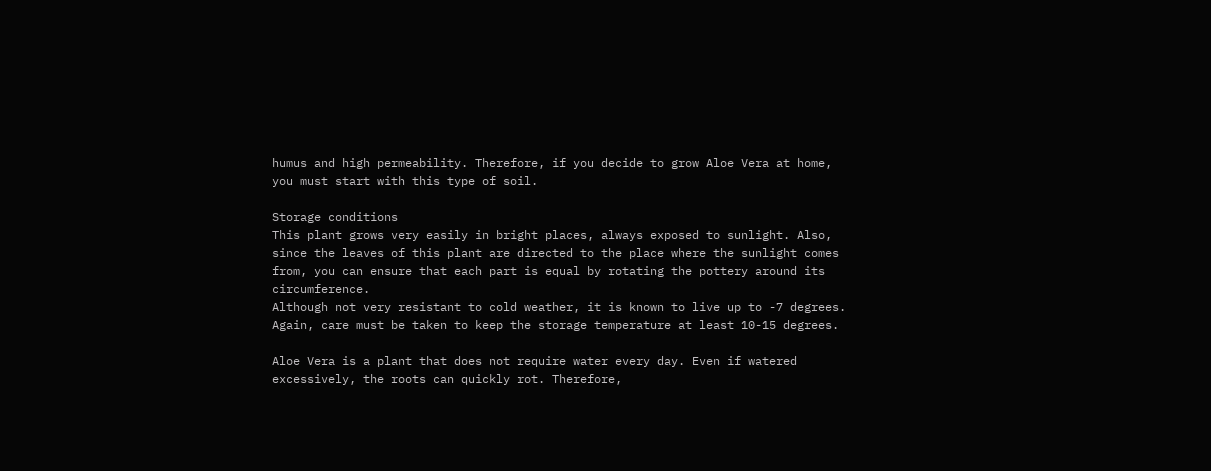humus and high permeability. Therefore, if you decide to grow Aloe Vera at home, you must start with this type of soil.

Storage conditions
This plant grows very easily in bright places, always exposed to sunlight. Also, since the leaves of this plant are directed to the place where the sunlight comes from, you can ensure that each part is equal by rotating the pottery around its circumference.
Although not very resistant to cold weather, it is known to live up to -7 degrees. Again, care must be taken to keep the storage temperature at least 10-15 degrees.

Aloe Vera is a plant that does not require water every day. Even if watered excessively, the roots can quickly rot. Therefore,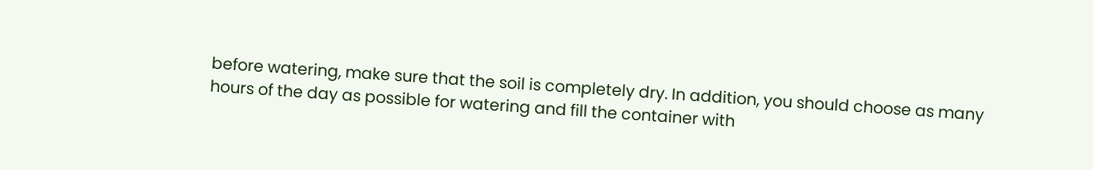before watering, make sure that the soil is completely dry. In addition, you should choose as many hours of the day as possible for watering and fill the container with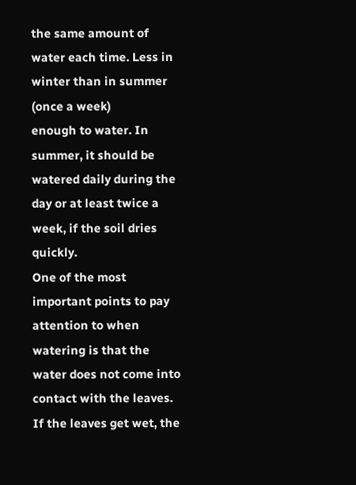the same amount of water each time. Less in winter than in summer (once a week)
enough to water. In summer, it should be watered daily during the day or at least twice a week, if the soil dries quickly.
One of the most important points to pay attention to when watering is that the water does not come into contact with the leaves. If the leaves get wet, the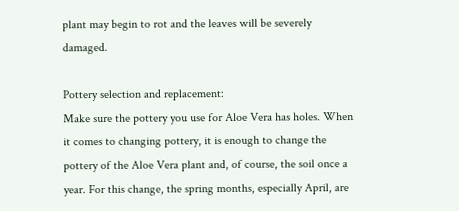plant may begin to rot and the leaves will be severely damaged.

Pottery selection and replacement:
Make sure the pottery you use for Aloe Vera has holes. When it comes to changing pottery, it is enough to change the pottery of the Aloe Vera plant and, of course, the soil once a year. For this change, the spring months, especially April, are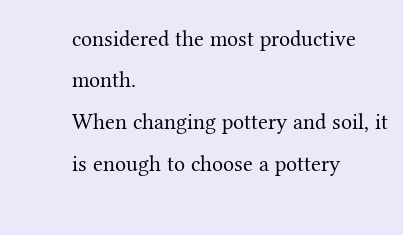considered the most productive month.
When changing pottery and soil, it is enough to choose a pottery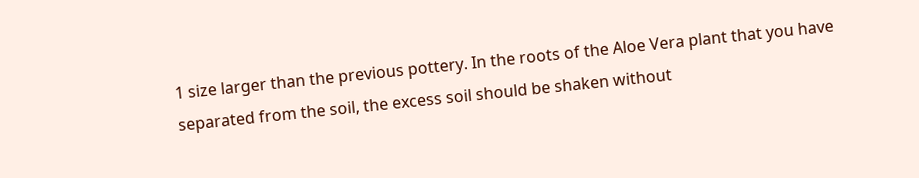1 size larger than the previous pottery. In the roots of the Aloe Vera plant that you have separated from the soil, the excess soil should be shaken without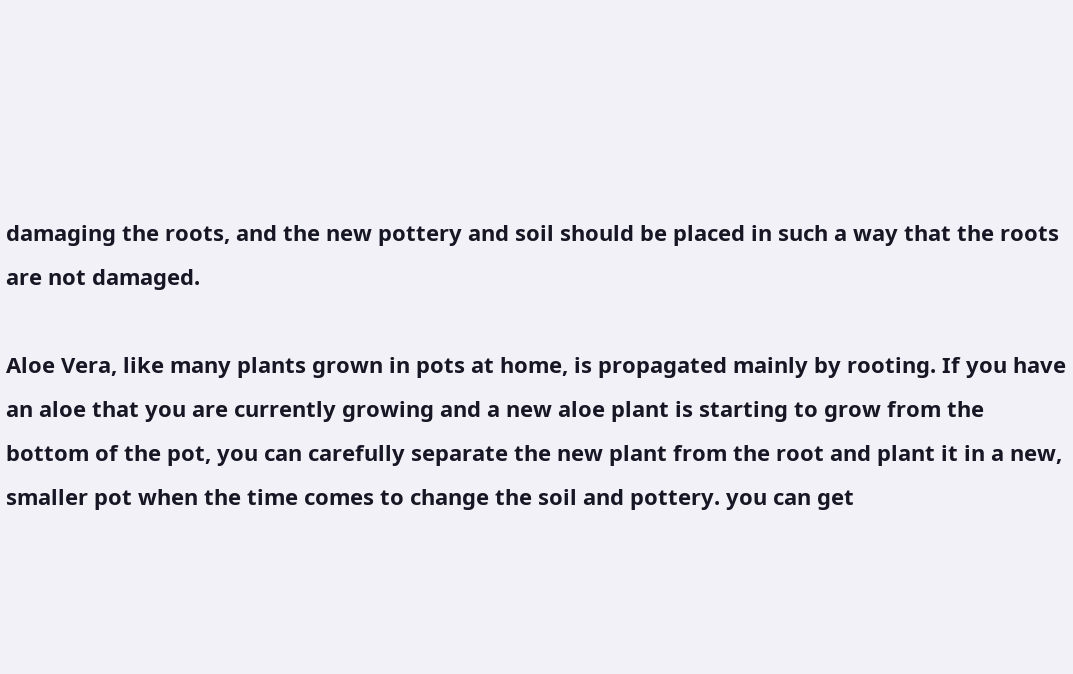damaging the roots, and the new pottery and soil should be placed in such a way that the roots are not damaged.

Aloe Vera, like many plants grown in pots at home, is propagated mainly by rooting. If you have an aloe that you are currently growing and a new aloe plant is starting to grow from the bottom of the pot, you can carefully separate the new plant from the root and plant it in a new, smaller pot when the time comes to change the soil and pottery. you can get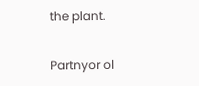the plant.

Partnyor ol